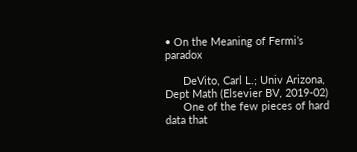• On the Meaning of Fermi’s paradox

      DeVito, Carl L.; Univ Arizona, Dept Math (Elsevier BV, 2019-02)
      One of the few pieces of hard data that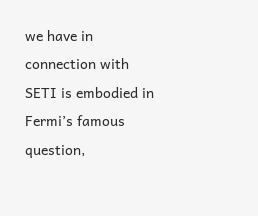we have in connection with SETI is embodied in Fermi’s famous question,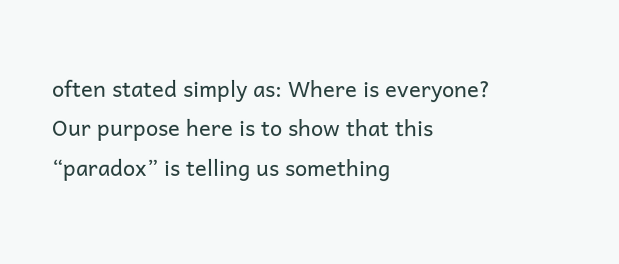often stated simply as: Where is everyone? Our purpose here is to show that this “paradox” is telling us something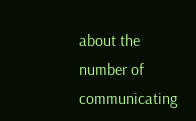about the number of communicating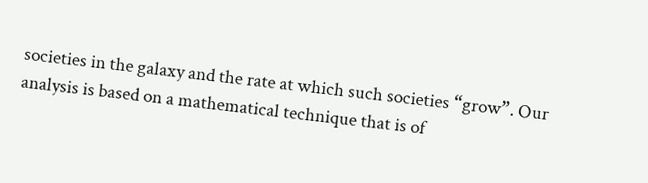societies in the galaxy and the rate at which such societies “grow”. Our analysis is based on a mathematical technique that is of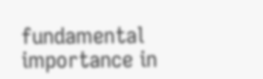fundamental importance in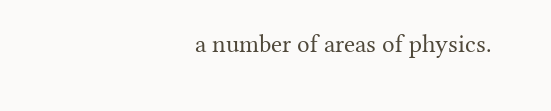a number of areas of physics.